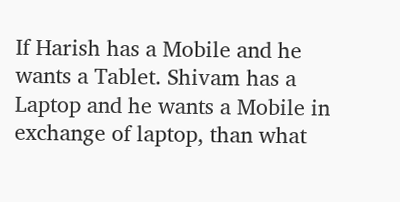If Harish has a Mobile and he wants a Tablet. Shivam has a Laptop and he wants a Mobile in exchange of laptop, than what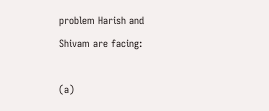problem Harish and Shivam are facing:

(a)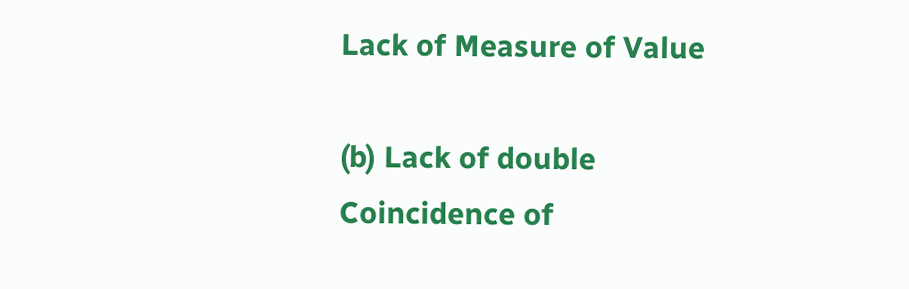Lack of Measure of Value

(b) Lack of double Coincidence of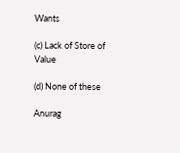Wants

(c) Lack of Store of Value

(d) None of these

Anurag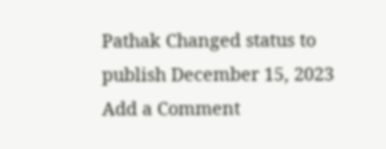Pathak Changed status to publish December 15, 2023
Add a Comment